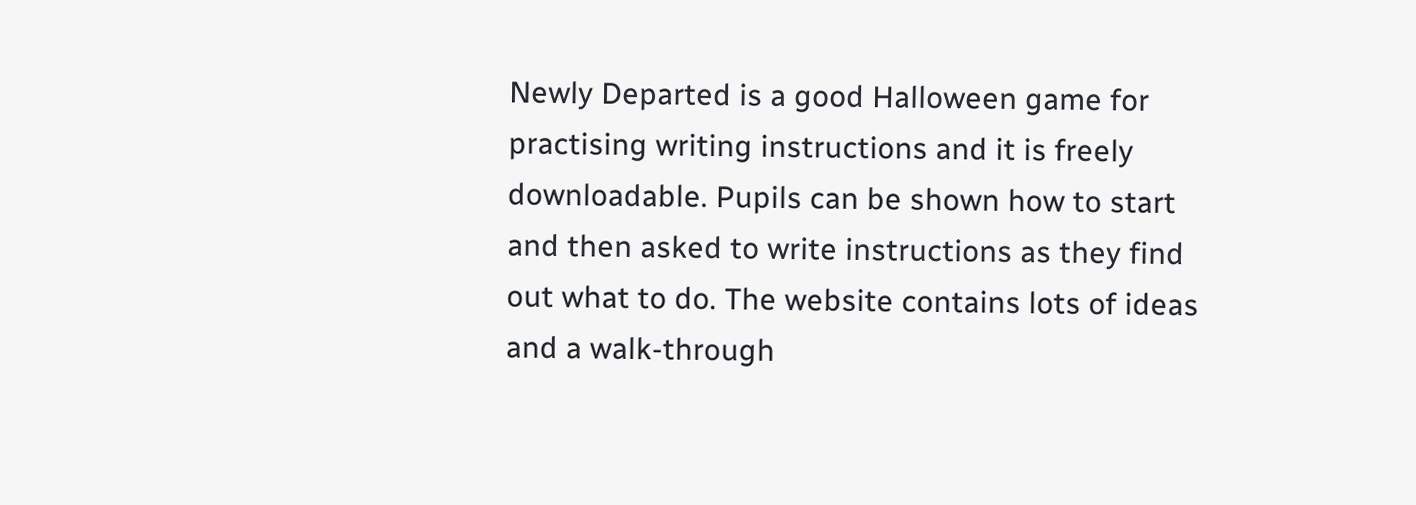Newly Departed is a good Halloween game for practising writing instructions and it is freely downloadable. Pupils can be shown how to start and then asked to write instructions as they find out what to do. The website contains lots of ideas and a walk-through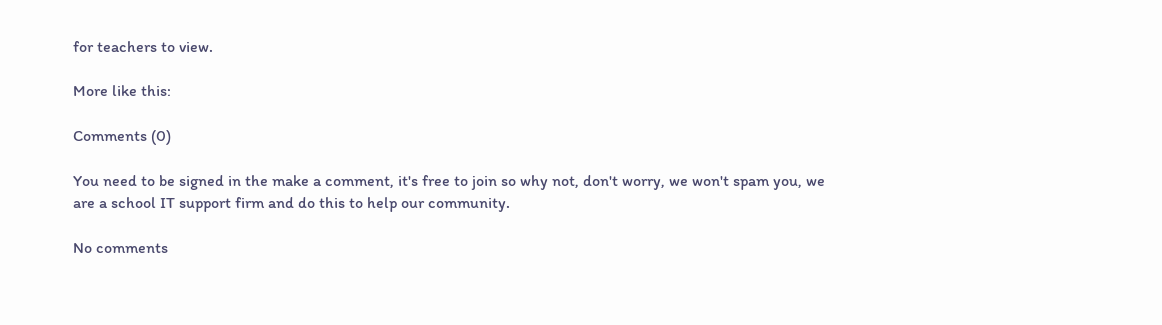for teachers to view.

More like this:

Comments (0)

You need to be signed in the make a comment, it's free to join so why not, don't worry, we won't spam you, we are a school IT support firm and do this to help our community.

No comments